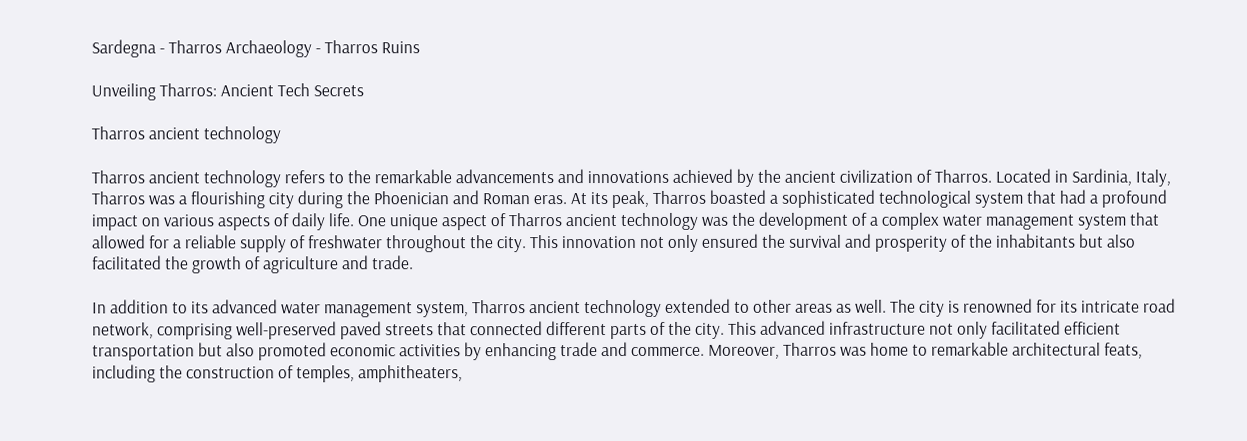Sardegna - Tharros Archaeology - Tharros Ruins

Unveiling Tharros: Ancient Tech Secrets

Tharros ancient technology

Tharros ancient technology refers to the remarkable advancements and innovations achieved by the ancient civilization of Tharros. Located in Sardinia, Italy, Tharros was a flourishing city during the Phoenician and Roman eras. At its peak, Tharros boasted a sophisticated technological system that had a profound impact on various aspects of daily life. One unique aspect of Tharros ancient technology was the development of a complex water management system that allowed for a reliable supply of freshwater throughout the city. This innovation not only ensured the survival and prosperity of the inhabitants but also facilitated the growth of agriculture and trade.

In addition to its advanced water management system, Tharros ancient technology extended to other areas as well. The city is renowned for its intricate road network, comprising well-preserved paved streets that connected different parts of the city. This advanced infrastructure not only facilitated efficient transportation but also promoted economic activities by enhancing trade and commerce. Moreover, Tharros was home to remarkable architectural feats, including the construction of temples, amphitheaters,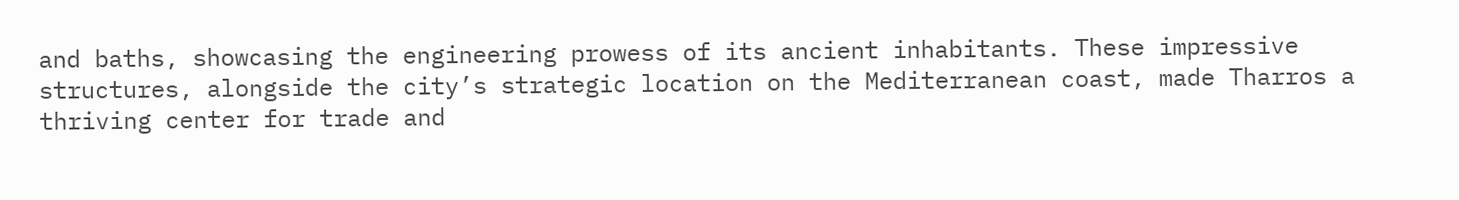and baths, showcasing the engineering prowess of its ancient inhabitants. These impressive structures, alongside the city’s strategic location on the Mediterranean coast, made Tharros a thriving center for trade and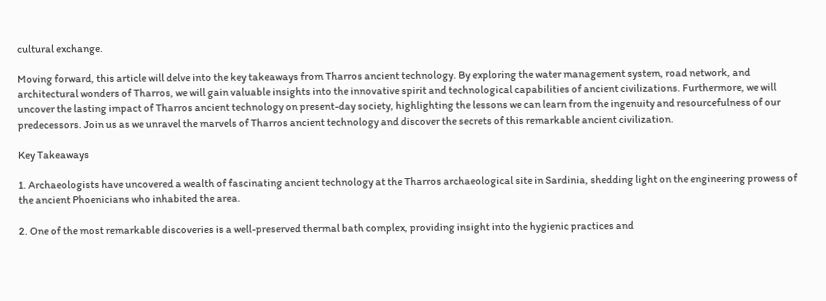cultural exchange.

Moving forward, this article will delve into the key takeaways from Tharros ancient technology. By exploring the water management system, road network, and architectural wonders of Tharros, we will gain valuable insights into the innovative spirit and technological capabilities of ancient civilizations. Furthermore, we will uncover the lasting impact of Tharros ancient technology on present-day society, highlighting the lessons we can learn from the ingenuity and resourcefulness of our predecessors. Join us as we unravel the marvels of Tharros ancient technology and discover the secrets of this remarkable ancient civilization.

Key Takeaways

1. Archaeologists have uncovered a wealth of fascinating ancient technology at the Tharros archaeological site in Sardinia, shedding light on the engineering prowess of the ancient Phoenicians who inhabited the area.

2. One of the most remarkable discoveries is a well-preserved thermal bath complex, providing insight into the hygienic practices and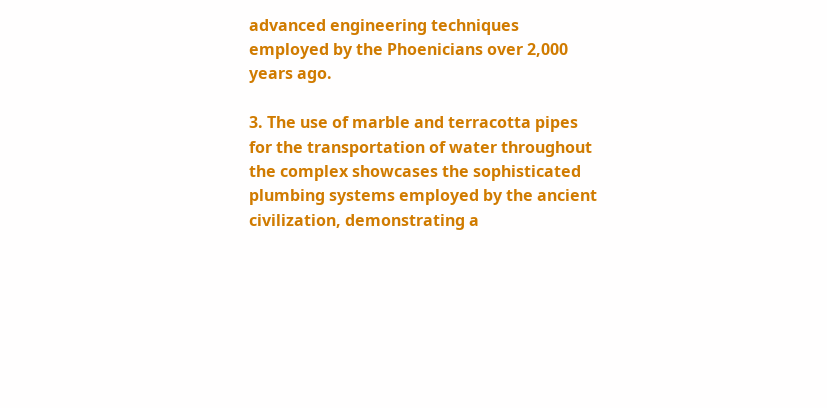advanced engineering techniques employed by the Phoenicians over 2,000 years ago.

3. The use of marble and terracotta pipes for the transportation of water throughout the complex showcases the sophisticated plumbing systems employed by the ancient civilization, demonstrating a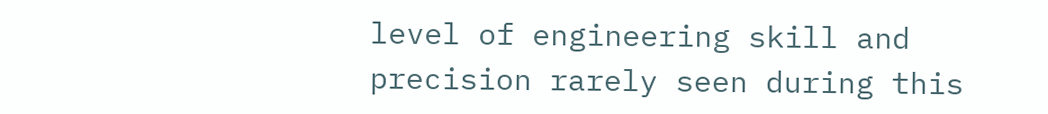level of engineering skill and precision rarely seen during this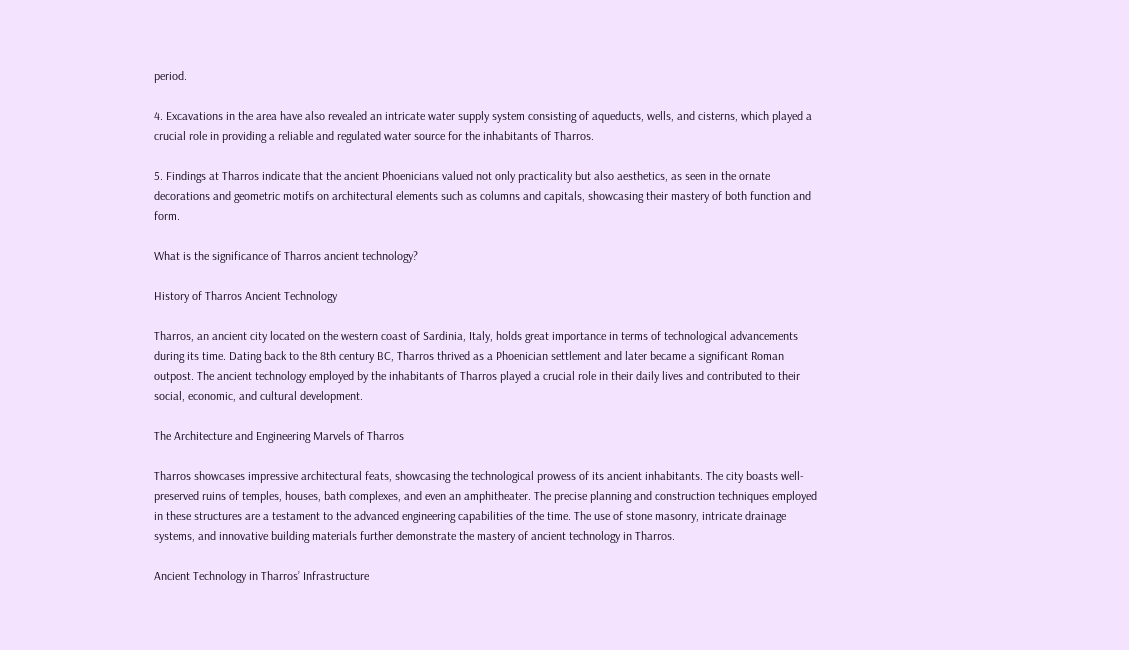period.

4. Excavations in the area have also revealed an intricate water supply system consisting of aqueducts, wells, and cisterns, which played a crucial role in providing a reliable and regulated water source for the inhabitants of Tharros.

5. Findings at Tharros indicate that the ancient Phoenicians valued not only practicality but also aesthetics, as seen in the ornate decorations and geometric motifs on architectural elements such as columns and capitals, showcasing their mastery of both function and form.

What is the significance of Tharros ancient technology?

History of Tharros Ancient Technology

Tharros, an ancient city located on the western coast of Sardinia, Italy, holds great importance in terms of technological advancements during its time. Dating back to the 8th century BC, Tharros thrived as a Phoenician settlement and later became a significant Roman outpost. The ancient technology employed by the inhabitants of Tharros played a crucial role in their daily lives and contributed to their social, economic, and cultural development.

The Architecture and Engineering Marvels of Tharros

Tharros showcases impressive architectural feats, showcasing the technological prowess of its ancient inhabitants. The city boasts well-preserved ruins of temples, houses, bath complexes, and even an amphitheater. The precise planning and construction techniques employed in these structures are a testament to the advanced engineering capabilities of the time. The use of stone masonry, intricate drainage systems, and innovative building materials further demonstrate the mastery of ancient technology in Tharros.

Ancient Technology in Tharros’ Infrastructure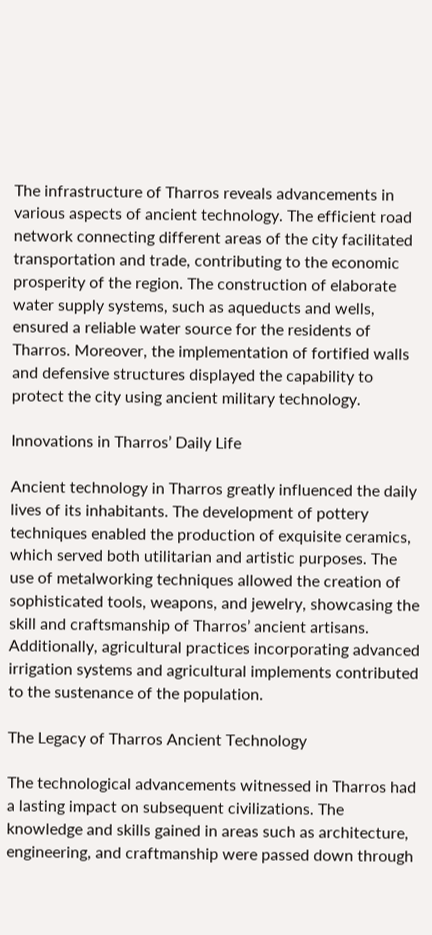The infrastructure of Tharros reveals advancements in various aspects of ancient technology. The efficient road network connecting different areas of the city facilitated transportation and trade, contributing to the economic prosperity of the region. The construction of elaborate water supply systems, such as aqueducts and wells, ensured a reliable water source for the residents of Tharros. Moreover, the implementation of fortified walls and defensive structures displayed the capability to protect the city using ancient military technology.

Innovations in Tharros’ Daily Life

Ancient technology in Tharros greatly influenced the daily lives of its inhabitants. The development of pottery techniques enabled the production of exquisite ceramics, which served both utilitarian and artistic purposes. The use of metalworking techniques allowed the creation of sophisticated tools, weapons, and jewelry, showcasing the skill and craftsmanship of Tharros’ ancient artisans. Additionally, agricultural practices incorporating advanced irrigation systems and agricultural implements contributed to the sustenance of the population.

The Legacy of Tharros Ancient Technology

The technological advancements witnessed in Tharros had a lasting impact on subsequent civilizations. The knowledge and skills gained in areas such as architecture, engineering, and craftmanship were passed down through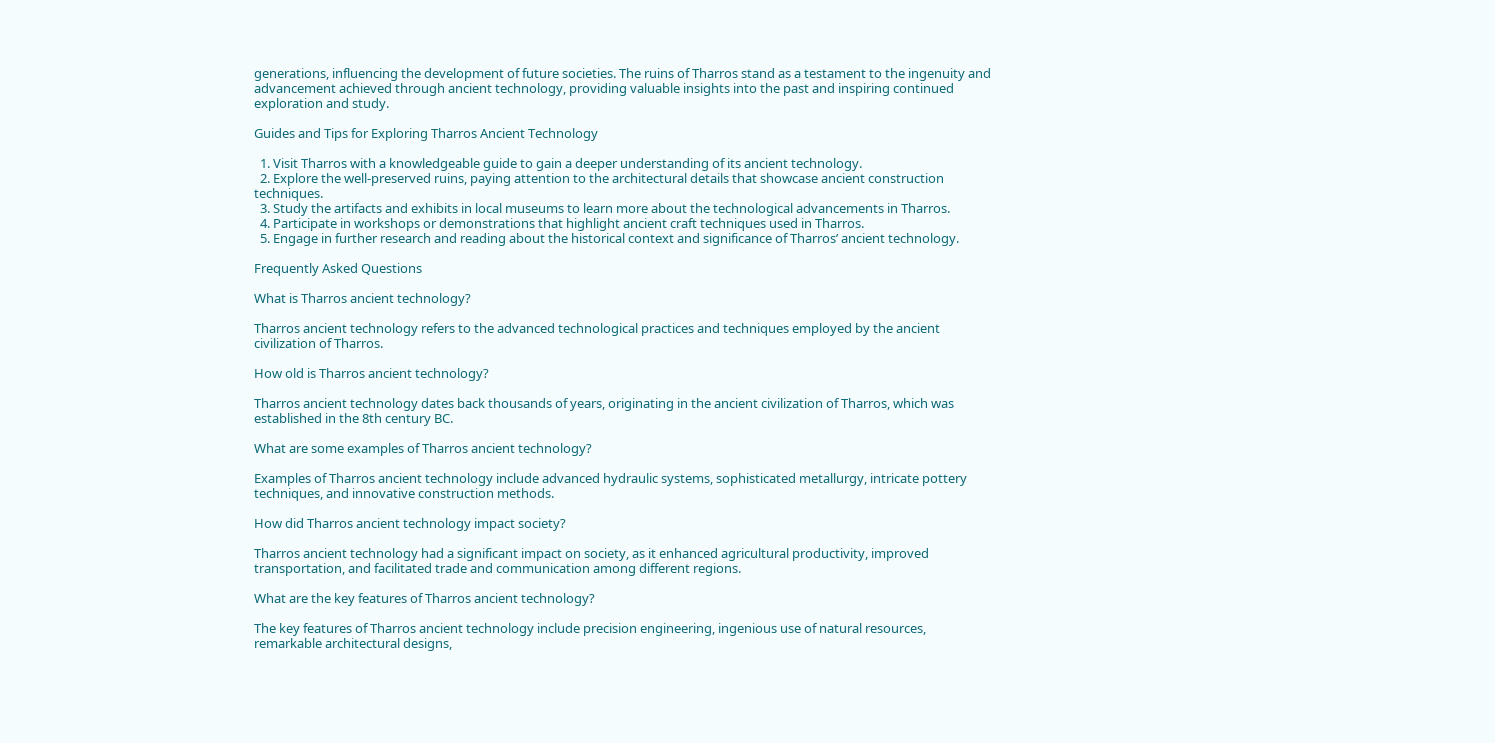generations, influencing the development of future societies. The ruins of Tharros stand as a testament to the ingenuity and advancement achieved through ancient technology, providing valuable insights into the past and inspiring continued exploration and study.

Guides and Tips for Exploring Tharros Ancient Technology

  1. Visit Tharros with a knowledgeable guide to gain a deeper understanding of its ancient technology.
  2. Explore the well-preserved ruins, paying attention to the architectural details that showcase ancient construction techniques.
  3. Study the artifacts and exhibits in local museums to learn more about the technological advancements in Tharros.
  4. Participate in workshops or demonstrations that highlight ancient craft techniques used in Tharros.
  5. Engage in further research and reading about the historical context and significance of Tharros’ ancient technology.

Frequently Asked Questions

What is Tharros ancient technology?

Tharros ancient technology refers to the advanced technological practices and techniques employed by the ancient civilization of Tharros.

How old is Tharros ancient technology?

Tharros ancient technology dates back thousands of years, originating in the ancient civilization of Tharros, which was established in the 8th century BC.

What are some examples of Tharros ancient technology?

Examples of Tharros ancient technology include advanced hydraulic systems, sophisticated metallurgy, intricate pottery techniques, and innovative construction methods.

How did Tharros ancient technology impact society?

Tharros ancient technology had a significant impact on society, as it enhanced agricultural productivity, improved transportation, and facilitated trade and communication among different regions.

What are the key features of Tharros ancient technology?

The key features of Tharros ancient technology include precision engineering, ingenious use of natural resources, remarkable architectural designs,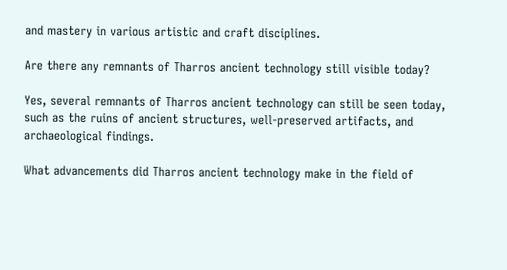and mastery in various artistic and craft disciplines.

Are there any remnants of Tharros ancient technology still visible today?

Yes, several remnants of Tharros ancient technology can still be seen today, such as the ruins of ancient structures, well-preserved artifacts, and archaeological findings.

What advancements did Tharros ancient technology make in the field of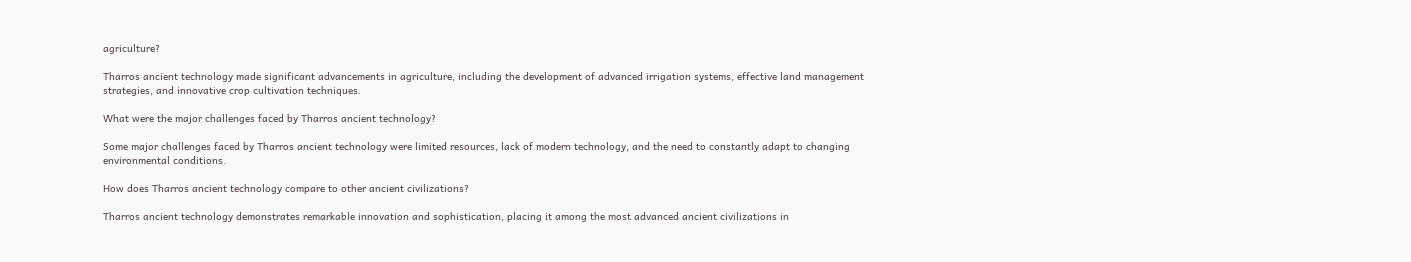agriculture?

Tharros ancient technology made significant advancements in agriculture, including the development of advanced irrigation systems, effective land management strategies, and innovative crop cultivation techniques.

What were the major challenges faced by Tharros ancient technology?

Some major challenges faced by Tharros ancient technology were limited resources, lack of modern technology, and the need to constantly adapt to changing environmental conditions.

How does Tharros ancient technology compare to other ancient civilizations?

Tharros ancient technology demonstrates remarkable innovation and sophistication, placing it among the most advanced ancient civilizations in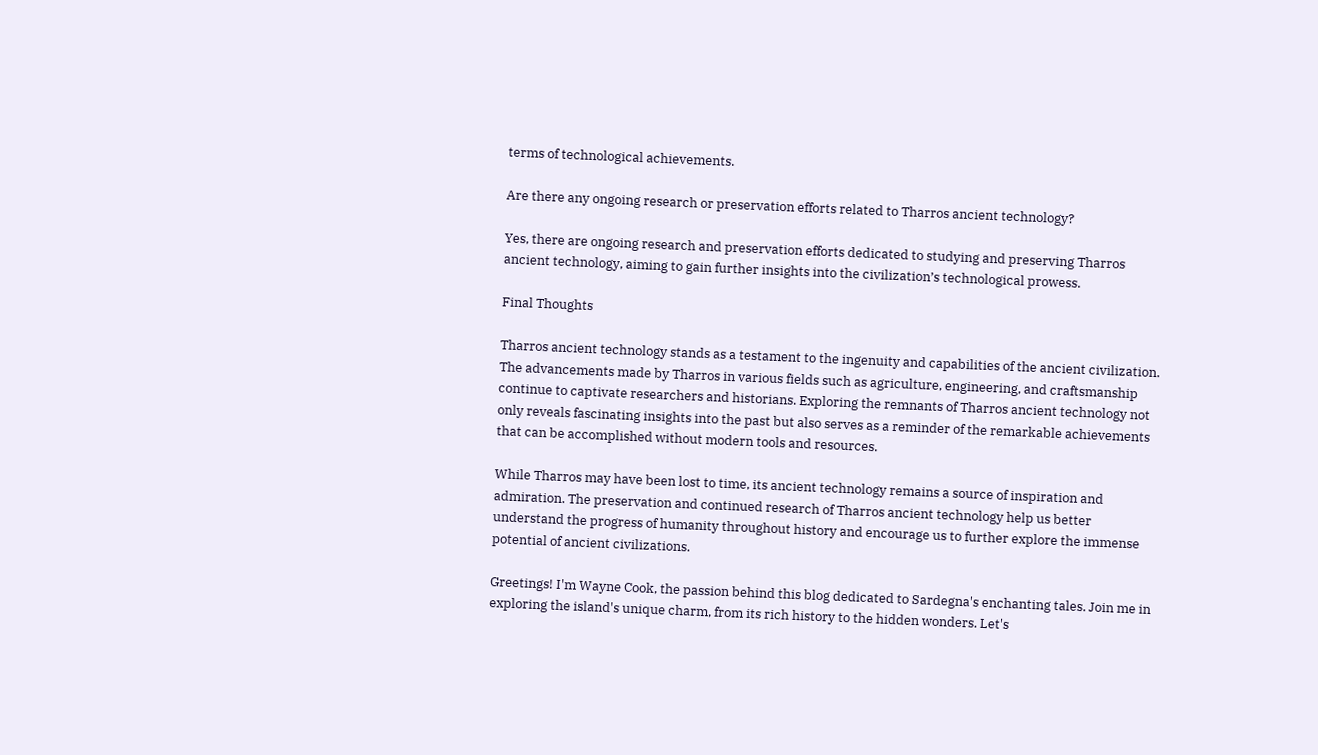terms of technological achievements.

Are there any ongoing research or preservation efforts related to Tharros ancient technology?

Yes, there are ongoing research and preservation efforts dedicated to studying and preserving Tharros ancient technology, aiming to gain further insights into the civilization’s technological prowess.

Final Thoughts

Tharros ancient technology stands as a testament to the ingenuity and capabilities of the ancient civilization. The advancements made by Tharros in various fields such as agriculture, engineering, and craftsmanship continue to captivate researchers and historians. Exploring the remnants of Tharros ancient technology not only reveals fascinating insights into the past but also serves as a reminder of the remarkable achievements that can be accomplished without modern tools and resources.

While Tharros may have been lost to time, its ancient technology remains a source of inspiration and admiration. The preservation and continued research of Tharros ancient technology help us better understand the progress of humanity throughout history and encourage us to further explore the immense potential of ancient civilizations.

Greetings! I'm Wayne Cook, the passion behind this blog dedicated to Sardegna's enchanting tales. Join me in exploring the island's unique charm, from its rich history to the hidden wonders. Let's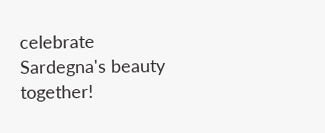celebrate Sardegna's beauty together!